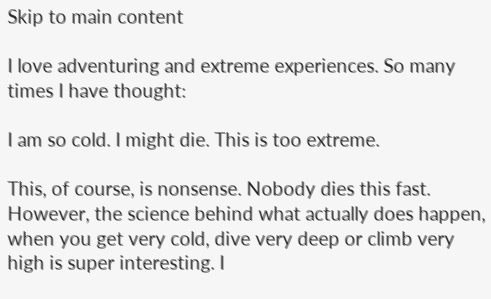Skip to main content

I love adventuring and extreme experiences. So many times I have thought:

I am so cold. I might die. This is too extreme.

This, of course, is nonsense. Nobody dies this fast. However, the science behind what actually does happen, when you get very cold, dive very deep or climb very high is super interesting. I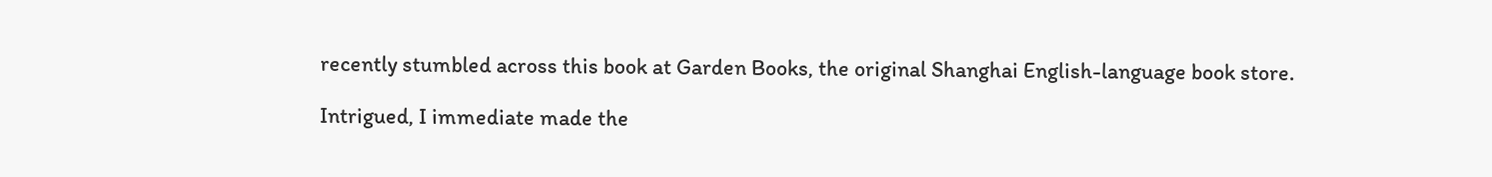recently stumbled across this book at Garden Books, the original Shanghai English-language book store.

Intrigued, I immediate made the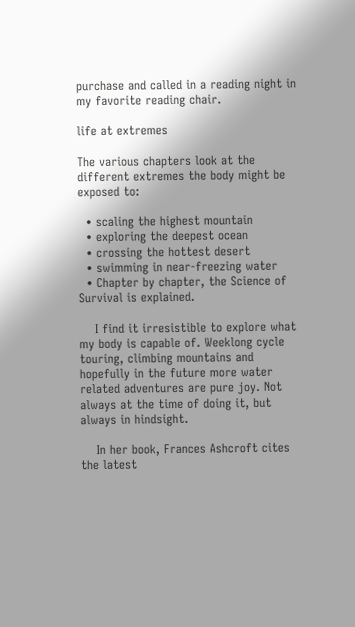purchase and called in a reading night in my favorite reading chair.

life at extremes

The various chapters look at the different extremes the body might be exposed to:

  • scaling the highest mountain
  • exploring the deepest ocean
  • crossing the hottest desert
  • swimming in near-freezing water
  • Chapter by chapter, the Science of Survival is explained.

    I find it irresistible to explore what my body is capable of. Weeklong cycle touring, climbing mountains and hopefully in the future more water related adventures are pure joy. Not always at the time of doing it, but always in hindsight.

    In her book, Frances Ashcroft cites the latest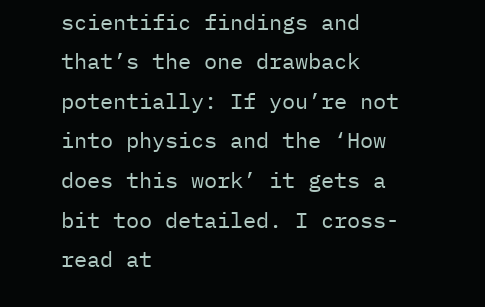scientific findings and that’s the one drawback potentially: If you’re not into physics and the ‘How does this work’ it gets a bit too detailed. I cross-read at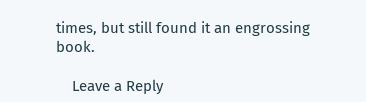times, but still found it an engrossing book.

    Leave a Reply